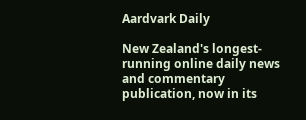Aardvark Daily

New Zealand's longest-running online daily news and commentary publication, now in its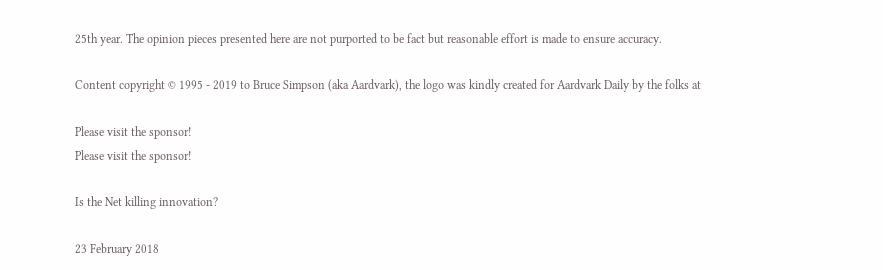25th year. The opinion pieces presented here are not purported to be fact but reasonable effort is made to ensure accuracy.

Content copyright © 1995 - 2019 to Bruce Simpson (aka Aardvark), the logo was kindly created for Aardvark Daily by the folks at

Please visit the sponsor!
Please visit the sponsor!

Is the Net killing innovation?

23 February 2018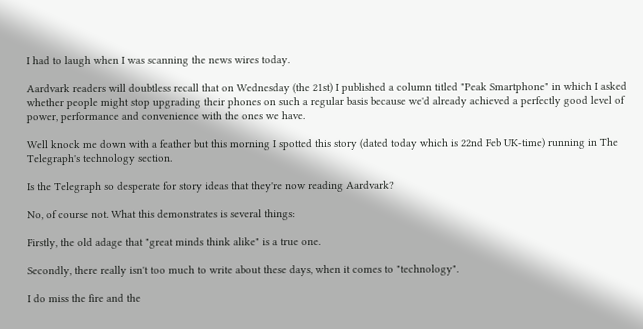I had to laugh when I was scanning the news wires today.

Aardvark readers will doubtless recall that on Wednesday (the 21st) I published a column titled "Peak Smartphone" in which I asked whether people might stop upgrading their phones on such a regular basis because we'd already achieved a perfectly good level of power, performance and convenience with the ones we have.

Well knock me down with a feather but this morning I spotted this story (dated today which is 22nd Feb UK-time) running in The Telegraph's technology section.

Is the Telegraph so desperate for story ideas that they're now reading Aardvark?

No, of course not. What this demonstrates is several things:

Firstly, the old adage that "great minds think alike" is a true one.

Secondly, there really isn't too much to write about these days, when it comes to "technology".

I do miss the fire and the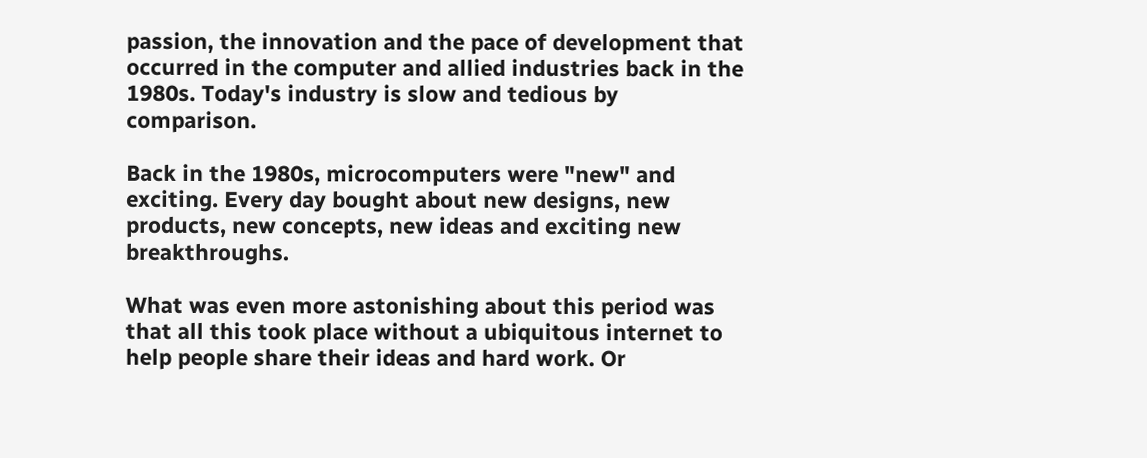passion, the innovation and the pace of development that occurred in the computer and allied industries back in the 1980s. Today's industry is slow and tedious by comparison.

Back in the 1980s, microcomputers were "new" and exciting. Every day bought about new designs, new products, new concepts, new ideas and exciting new breakthroughs.

What was even more astonishing about this period was that all this took place without a ubiquitous internet to help people share their ideas and hard work. Or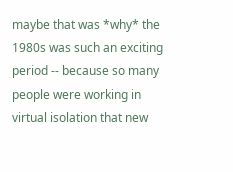maybe that was *why* the 1980s was such an exciting period -- because so many people were working in virtual isolation that new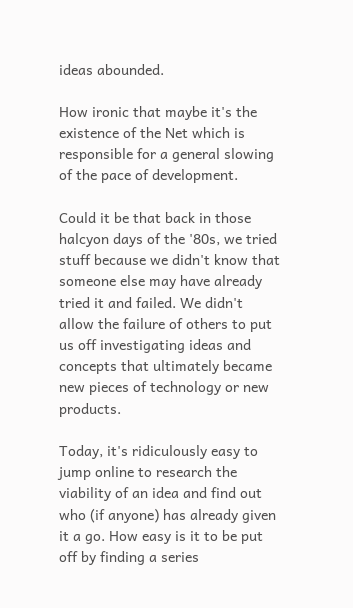ideas abounded.

How ironic that maybe it's the existence of the Net which is responsible for a general slowing of the pace of development.

Could it be that back in those halcyon days of the '80s, we tried stuff because we didn't know that someone else may have already tried it and failed. We didn't allow the failure of others to put us off investigating ideas and concepts that ultimately became new pieces of technology or new products.

Today, it's ridiculously easy to jump online to research the viability of an idea and find out who (if anyone) has already given it a go. How easy is it to be put off by finding a series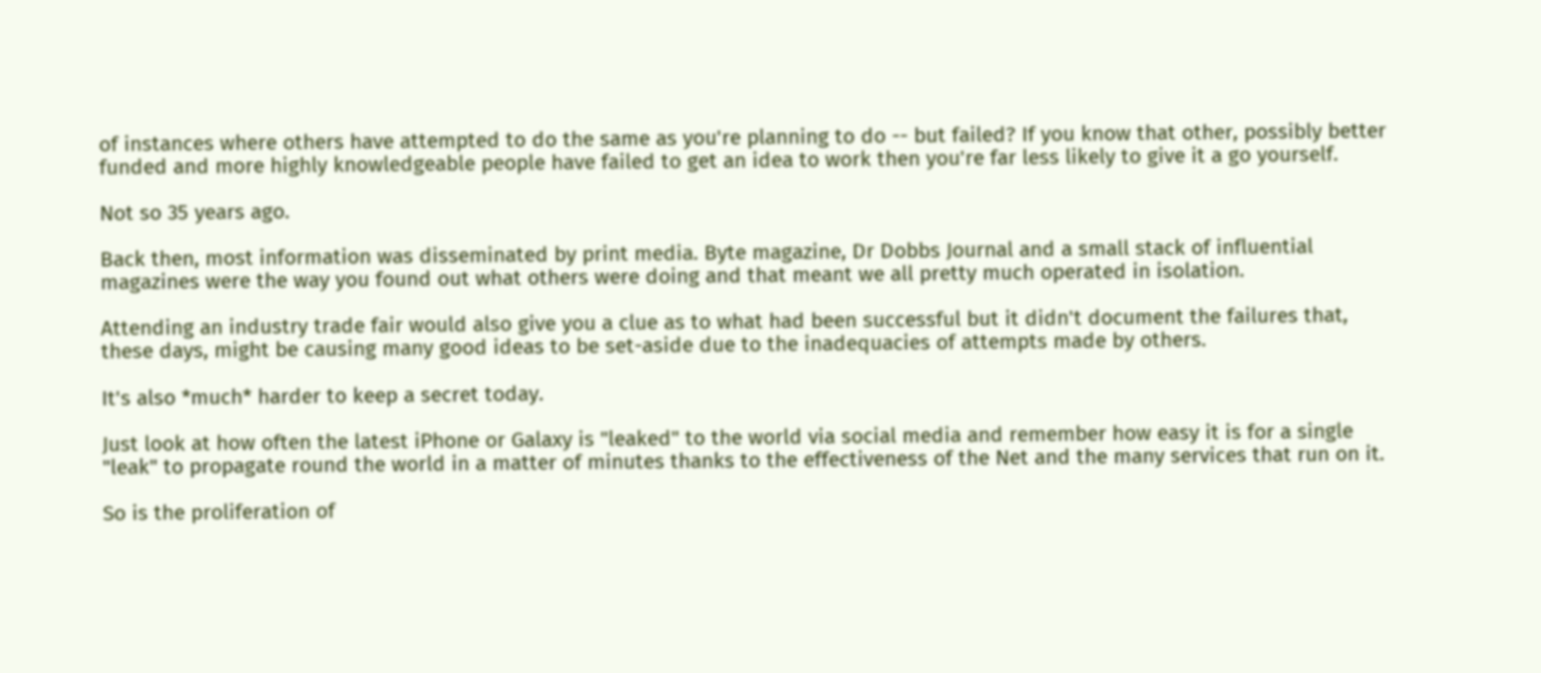of instances where others have attempted to do the same as you're planning to do -- but failed? If you know that other, possibly better funded and more highly knowledgeable people have failed to get an idea to work then you're far less likely to give it a go yourself.

Not so 35 years ago.

Back then, most information was disseminated by print media. Byte magazine, Dr Dobbs Journal and a small stack of influential magazines were the way you found out what others were doing and that meant we all pretty much operated in isolation.

Attending an industry trade fair would also give you a clue as to what had been successful but it didn't document the failures that, these days, might be causing many good ideas to be set-aside due to the inadequacies of attempts made by others.

It's also *much* harder to keep a secret today.

Just look at how often the latest iPhone or Galaxy is "leaked" to the world via social media and remember how easy it is for a single "leak" to propagate round the world in a matter of minutes thanks to the effectiveness of the Net and the many services that run on it.

So is the proliferation of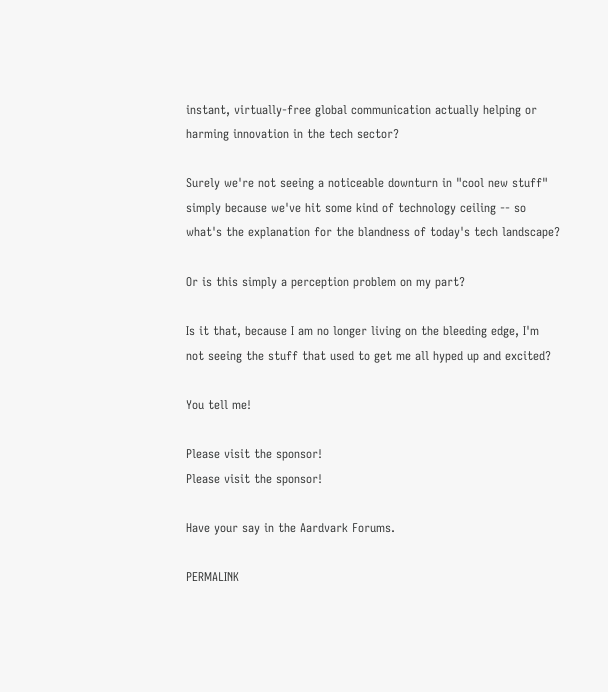instant, virtually-free global communication actually helping or harming innovation in the tech sector?

Surely we're not seeing a noticeable downturn in "cool new stuff" simply because we've hit some kind of technology ceiling -- so what's the explanation for the blandness of today's tech landscape?

Or is this simply a perception problem on my part?

Is it that, because I am no longer living on the bleeding edge, I'm not seeing the stuff that used to get me all hyped up and excited?

You tell me!

Please visit the sponsor!
Please visit the sponsor!

Have your say in the Aardvark Forums.

PERMALINK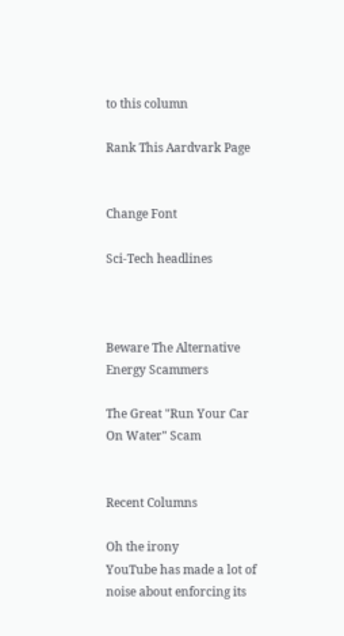to this column

Rank This Aardvark Page


Change Font

Sci-Tech headlines



Beware The Alternative Energy Scammers

The Great "Run Your Car On Water" Scam


Recent Columns

Oh the irony
YouTube has made a lot of noise about enforcing its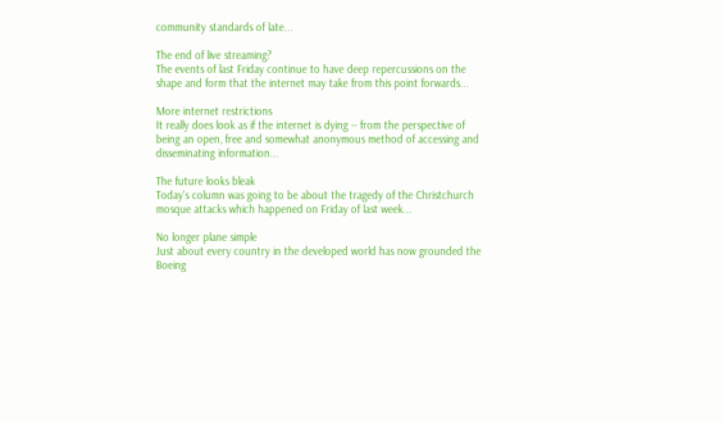community standards of late...

The end of live streaming?
The events of last Friday continue to have deep repercussions on the shape and form that the internet may take from this point forwards...

More internet restrictions
It really does look as if the internet is dying -- from the perspective of being an open, free and somewhat anonymous method of accessing and disseminating information...

The future looks bleak
Today's column was going to be about the tragedy of the Christchurch mosque attacks which happened on Friday of last week...

No longer plane simple
Just about every country in the developed world has now grounded the Boeing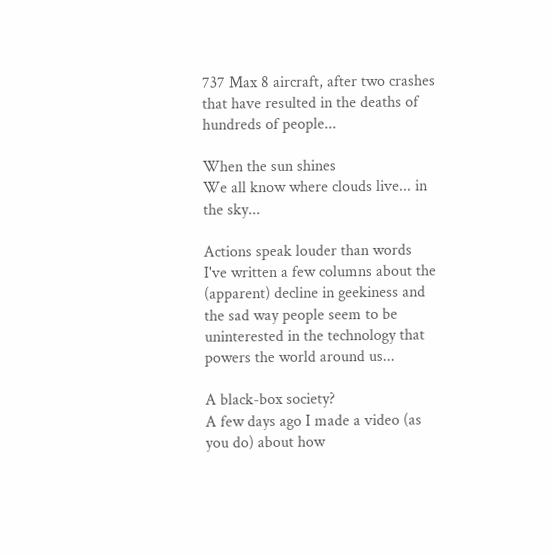737 Max 8 aircraft, after two crashes that have resulted in the deaths of hundreds of people...

When the sun shines
We all know where clouds live... in the sky...

Actions speak louder than words
I've written a few columns about the (apparent) decline in geekiness and the sad way people seem to be uninterested in the technology that powers the world around us...

A black-box society?
A few days ago I made a video (as you do) about how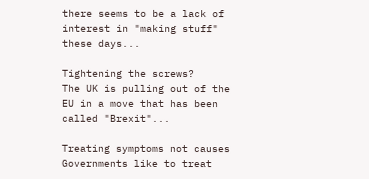there seems to be a lack of interest in "making stuff" these days...

Tightening the screws?
The UK is pulling out of the EU in a move that has been called "Brexit"...

Treating symptoms not causes
Governments like to treat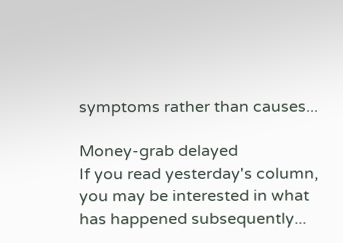symptoms rather than causes...

Money-grab delayed
If you read yesterday's column, you may be interested in what has happened subsequently...